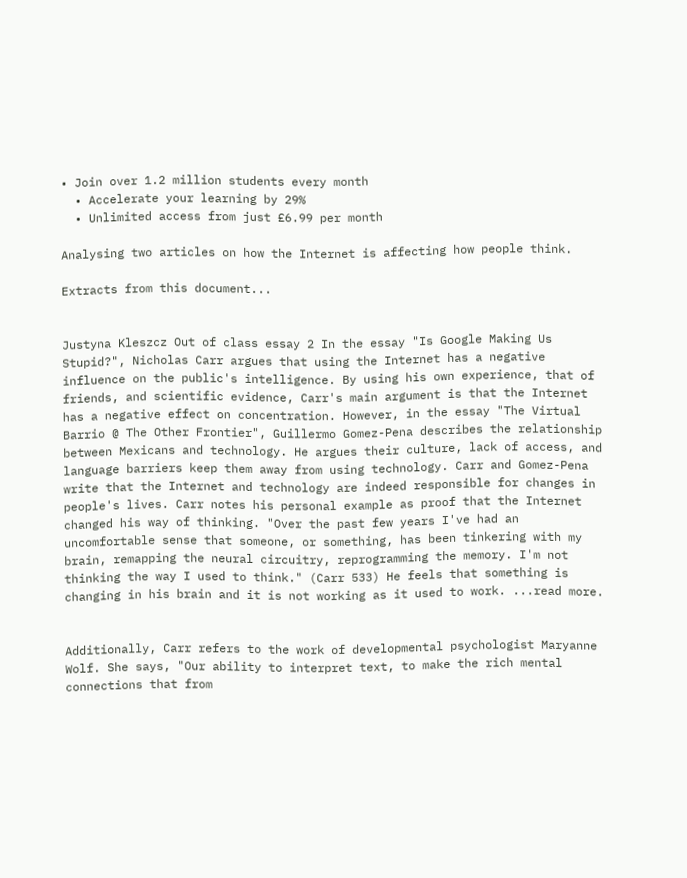• Join over 1.2 million students every month
  • Accelerate your learning by 29%
  • Unlimited access from just £6.99 per month

Analysing two articles on how the Internet is affecting how people think.

Extracts from this document...


Justyna Kleszcz Out of class essay 2 In the essay "Is Google Making Us Stupid?", Nicholas Carr argues that using the Internet has a negative influence on the public's intelligence. By using his own experience, that of friends, and scientific evidence, Carr's main argument is that the Internet has a negative effect on concentration. However, in the essay "The Virtual Barrio @ The Other Frontier", Guillermo Gomez-Pena describes the relationship between Mexicans and technology. He argues their culture, lack of access, and language barriers keep them away from using technology. Carr and Gomez-Pena write that the Internet and technology are indeed responsible for changes in people's lives. Carr notes his personal example as proof that the Internet changed his way of thinking. "Over the past few years I've had an uncomfortable sense that someone, or something, has been tinkering with my brain, remapping the neural circuitry, reprogramming the memory. I'm not thinking the way I used to think." (Carr 533) He feels that something is changing in his brain and it is not working as it used to work. ...read more.


Additionally, Carr refers to the work of developmental psychologist Maryanne Wolf. She says, "Our ability to interpret text, to make the rich mental connections that from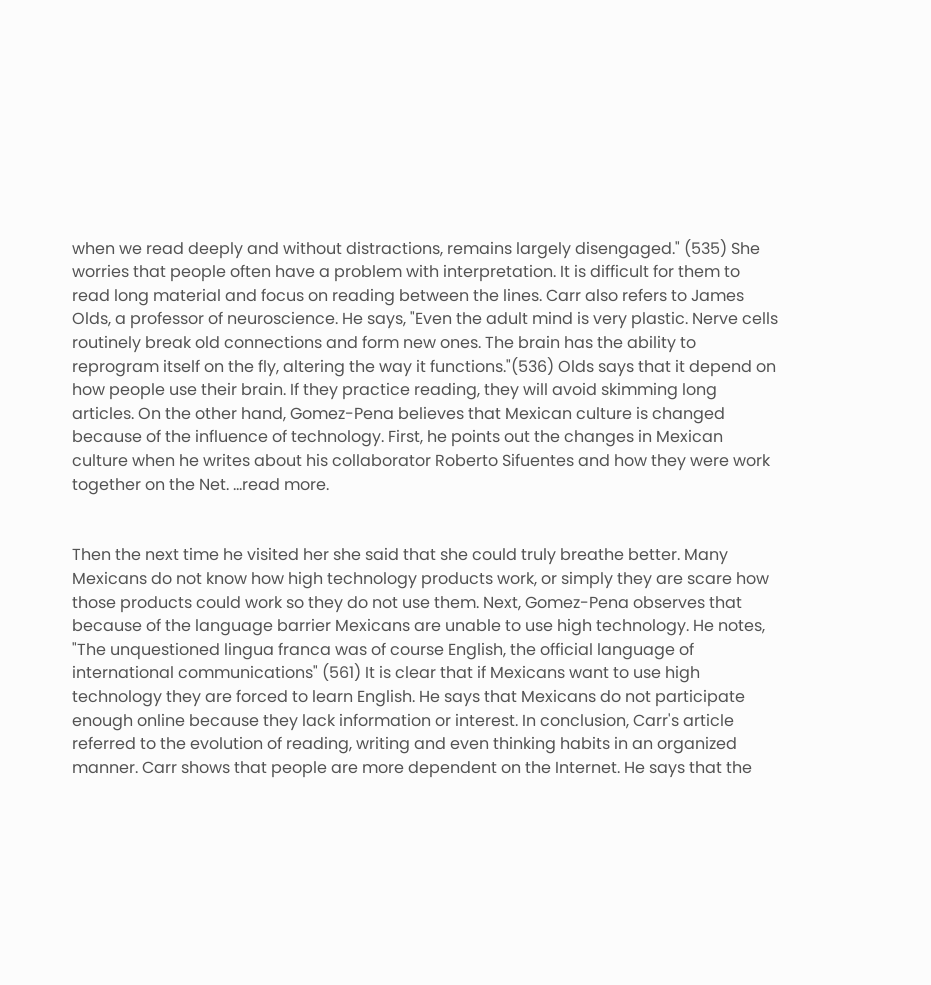when we read deeply and without distractions, remains largely disengaged." (535) She worries that people often have a problem with interpretation. It is difficult for them to read long material and focus on reading between the lines. Carr also refers to James Olds, a professor of neuroscience. He says, "Even the adult mind is very plastic. Nerve cells routinely break old connections and form new ones. The brain has the ability to reprogram itself on the fly, altering the way it functions."(536) Olds says that it depend on how people use their brain. If they practice reading, they will avoid skimming long articles. On the other hand, Gomez-Pena believes that Mexican culture is changed because of the influence of technology. First, he points out the changes in Mexican culture when he writes about his collaborator Roberto Sifuentes and how they were work together on the Net. ...read more.


Then the next time he visited her she said that she could truly breathe better. Many Mexicans do not know how high technology products work, or simply they are scare how those products could work so they do not use them. Next, Gomez-Pena observes that because of the language barrier Mexicans are unable to use high technology. He notes, "The unquestioned lingua franca was of course English, the official language of international communications" (561) It is clear that if Mexicans want to use high technology they are forced to learn English. He says that Mexicans do not participate enough online because they lack information or interest. In conclusion, Carr's article referred to the evolution of reading, writing and even thinking habits in an organized manner. Carr shows that people are more dependent on the Internet. He says that the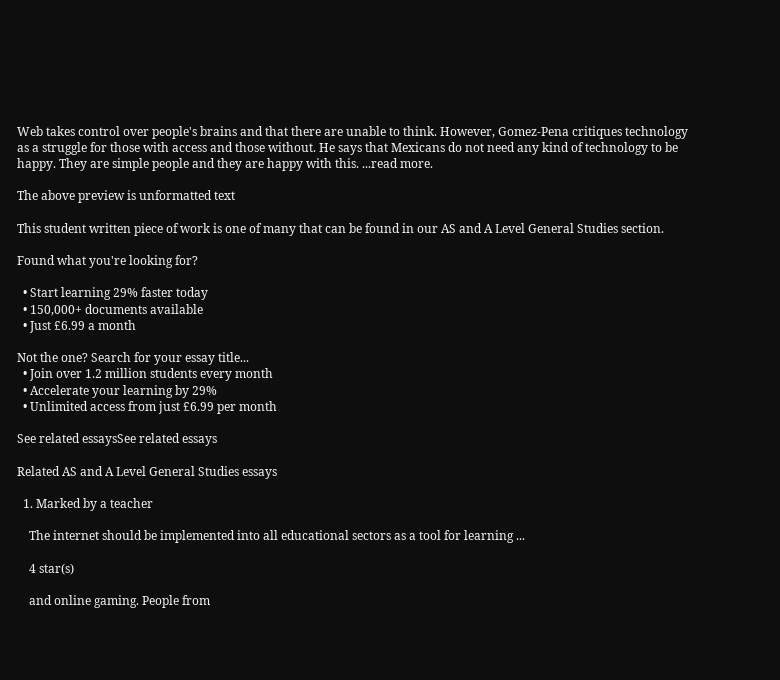Web takes control over people's brains and that there are unable to think. However, Gomez-Pena critiques technology as a struggle for those with access and those without. He says that Mexicans do not need any kind of technology to be happy. They are simple people and they are happy with this. ...read more.

The above preview is unformatted text

This student written piece of work is one of many that can be found in our AS and A Level General Studies section.

Found what you're looking for?

  • Start learning 29% faster today
  • 150,000+ documents available
  • Just £6.99 a month

Not the one? Search for your essay title...
  • Join over 1.2 million students every month
  • Accelerate your learning by 29%
  • Unlimited access from just £6.99 per month

See related essaysSee related essays

Related AS and A Level General Studies essays

  1. Marked by a teacher

    The internet should be implemented into all educational sectors as a tool for learning ...

    4 star(s)

    and online gaming. People from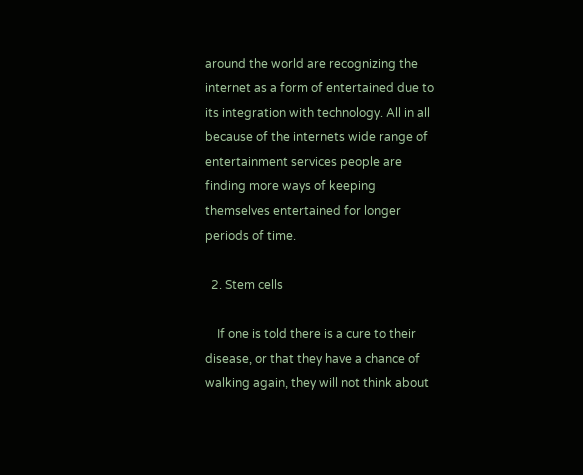around the world are recognizing the internet as a form of entertained due to its integration with technology. All in all because of the internets wide range of entertainment services people are finding more ways of keeping themselves entertained for longer periods of time.

  2. Stem cells

    If one is told there is a cure to their disease, or that they have a chance of walking again, they will not think about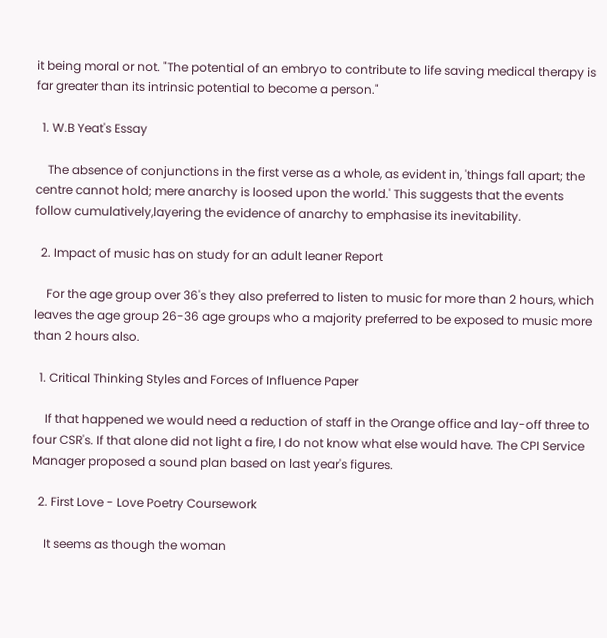it being moral or not. "The potential of an embryo to contribute to life saving medical therapy is far greater than its intrinsic potential to become a person."

  1. W.B Yeat's Essay

    The absence of conjunctions in the first verse as a whole, as evident in, 'things fall apart; the centre cannot hold; mere anarchy is loosed upon the world.' This suggests that the events follow cumulatively,layering the evidence of anarchy to emphasise its inevitability.

  2. Impact of music has on study for an adult leaner Report

    For the age group over 36's they also preferred to listen to music for more than 2 hours, which leaves the age group 26-36 age groups who a majority preferred to be exposed to music more than 2 hours also.

  1. Critical Thinking Styles and Forces of Influence Paper

    If that happened we would need a reduction of staff in the Orange office and lay-off three to four CSR's. If that alone did not light a fire, I do not know what else would have. The CPI Service Manager proposed a sound plan based on last year's figures.

  2. First Love - Love Poetry Coursework

    It seems as though the woman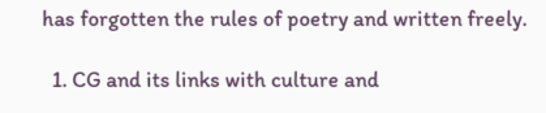has forgotten the rules of poetry and written freely.

  1. CG and its links with culture and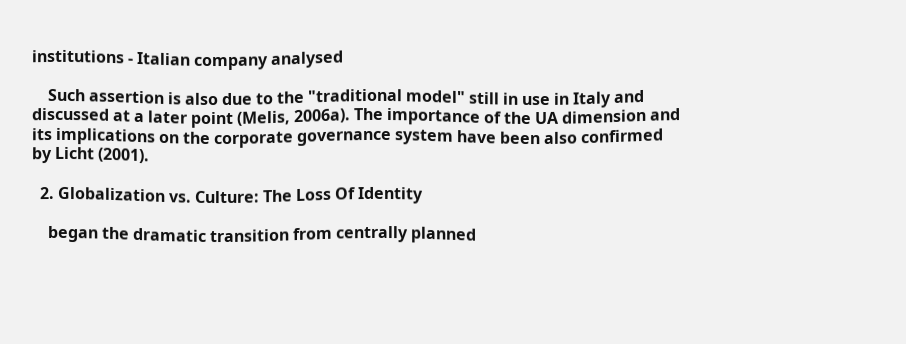institutions - Italian company analysed

    Such assertion is also due to the "traditional model" still in use in Italy and discussed at a later point (Melis, 2006a). The importance of the UA dimension and its implications on the corporate governance system have been also confirmed by Licht (2001).

  2. Globalization vs. Culture: The Loss Of Identity

    began the dramatic transition from centrally planned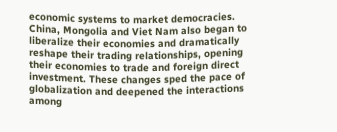economic systems to market democracies. China, Mongolia and Viet Nam also began to liberalize their economies and dramatically reshape their trading relationships, opening their economies to trade and foreign direct investment. These changes sped the pace of globalization and deepened the interactions among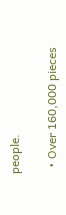people.

  • Over 160,000 pieces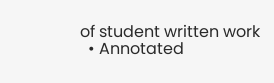of student written work
  • Annotated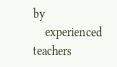by
    experienced teachers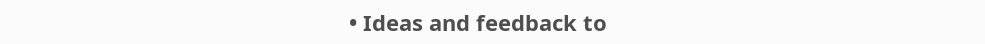• Ideas and feedback to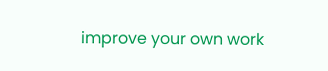improve your own work